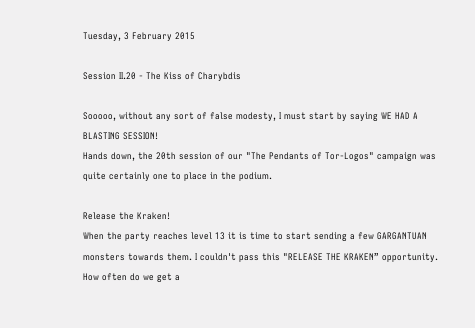Tuesday, 3 February 2015

Session II.20 - The Kiss of Charybdis

Sooooo, without any sort of false modesty, I must start by saying WE HAD A BLASTING SESSION!
Hands down, the 20th session of our "The Pendants of Tor-Logos" campaign was quite certainly one to place in the podium.

Release the Kraken!
When the party reaches level 13 it is time to start sending a few GARGANTUAN monsters towards them. I couldn't pass this "RELEASE THE KRAKEN” opportunity. How often do we get a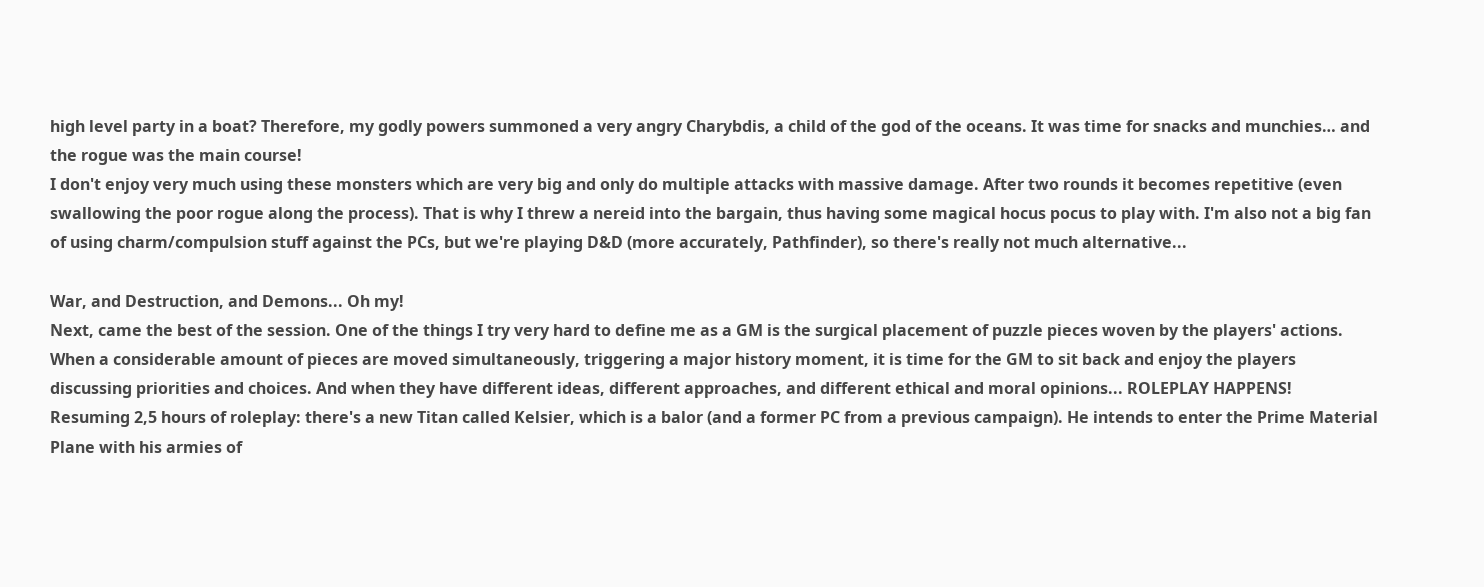high level party in a boat? Therefore, my godly powers summoned a very angry Charybdis, a child of the god of the oceans. It was time for snacks and munchies… and the rogue was the main course!
I don't enjoy very much using these monsters which are very big and only do multiple attacks with massive damage. After two rounds it becomes repetitive (even swallowing the poor rogue along the process). That is why I threw a nereid into the bargain, thus having some magical hocus pocus to play with. I'm also not a big fan of using charm/compulsion stuff against the PCs, but we're playing D&D (more accurately, Pathfinder), so there's really not much alternative...

War, and Destruction, and Demons... Oh my!
Next, came the best of the session. One of the things I try very hard to define me as a GM is the surgical placement of puzzle pieces woven by the players' actions. When a considerable amount of pieces are moved simultaneously, triggering a major history moment, it is time for the GM to sit back and enjoy the players discussing priorities and choices. And when they have different ideas, different approaches, and different ethical and moral opinions... ROLEPLAY HAPPENS!
Resuming 2,5 hours of roleplay: there's a new Titan called Kelsier, which is a balor (and a former PC from a previous campaign). He intends to enter the Prime Material Plane with his armies of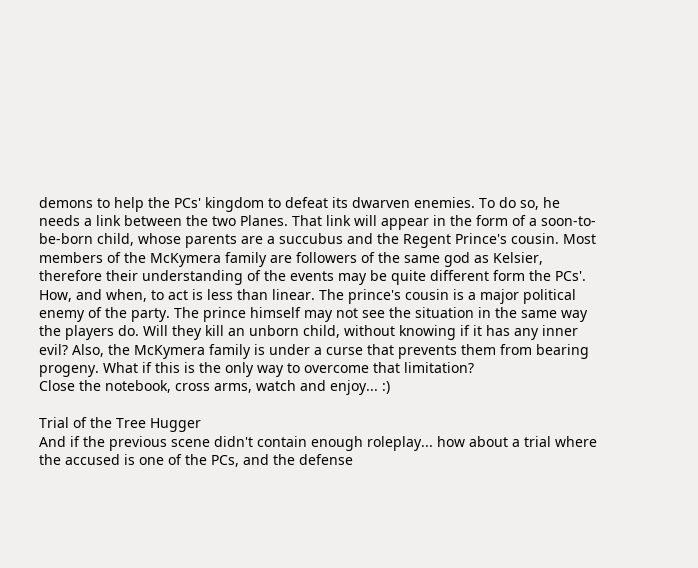demons to help the PCs' kingdom to defeat its dwarven enemies. To do so, he needs a link between the two Planes. That link will appear in the form of a soon-to-be-born child, whose parents are a succubus and the Regent Prince's cousin. Most members of the McKymera family are followers of the same god as Kelsier, therefore their understanding of the events may be quite different form the PCs'.
How, and when, to act is less than linear. The prince's cousin is a major political enemy of the party. The prince himself may not see the situation in the same way the players do. Will they kill an unborn child, without knowing if it has any inner evil? Also, the McKymera family is under a curse that prevents them from bearing progeny. What if this is the only way to overcome that limitation?
Close the notebook, cross arms, watch and enjoy... :)

Trial of the Tree Hugger
And if the previous scene didn't contain enough roleplay... how about a trial where the accused is one of the PCs, and the defense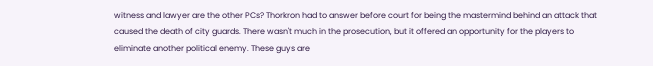witness and lawyer are the other PCs? Thorkron had to answer before court for being the mastermind behind an attack that caused the death of city guards. There wasn't much in the prosecution, but it offered an opportunity for the players to eliminate another political enemy. These guys are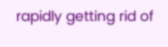rapidly getting rid of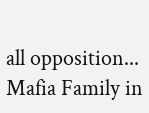all opposition... Mafia Family in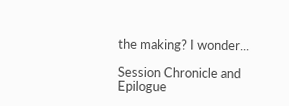the making? I wonder...

Session Chronicle and Epilogue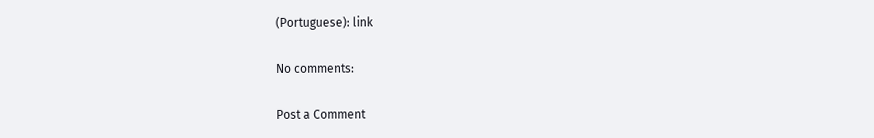(Portuguese): link

No comments:

Post a Comment